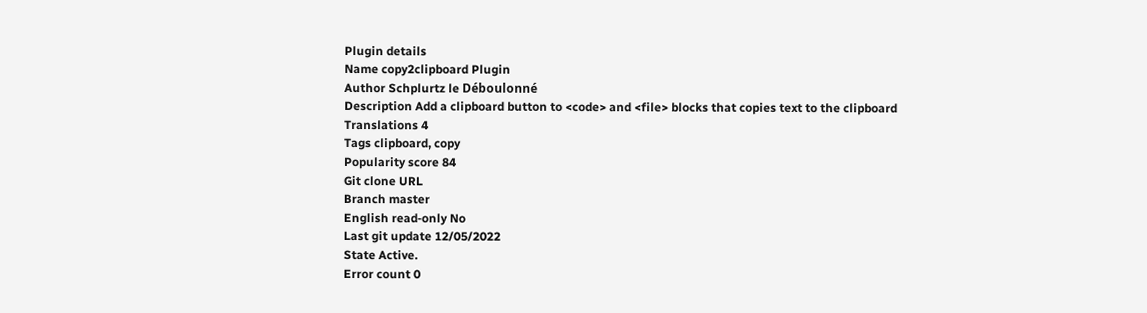Plugin details
Name copy2clipboard Plugin
Author Schplurtz le Déboulonné
Description Add a clipboard button to <code> and <file> blocks that copies text to the clipboard
Translations 4
Tags clipboard, copy
Popularity score 84
Git clone URL
Branch master
English read‑only No
Last git update 12/05/2022
State Active.
Error count 0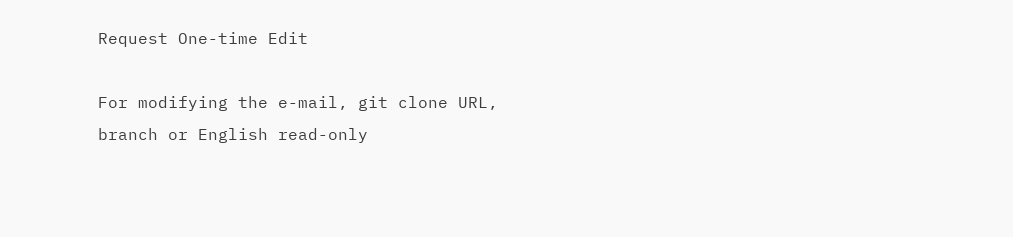Request One-time Edit

For modifying the e-mail, git clone URL, branch or English read-only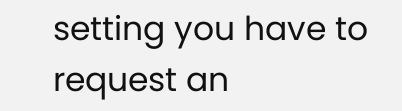setting you have to request an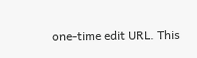one-time edit URL. This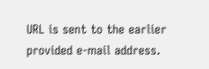URL is sent to the earlier provided e-mail address.